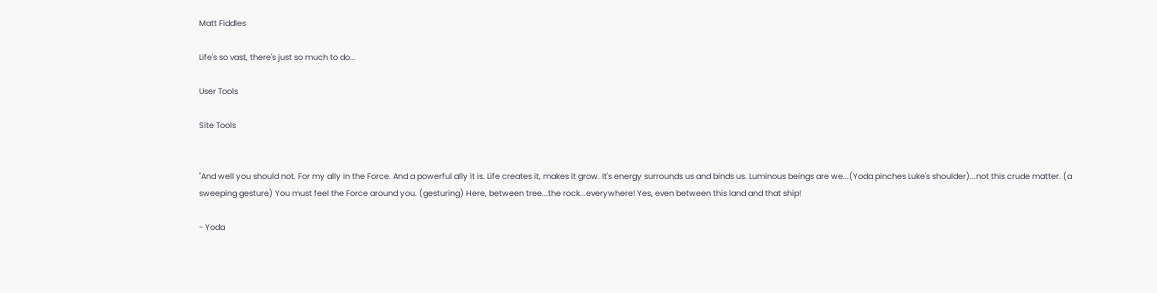Matt Fiddles

Life's so vast, there's just so much to do...

User Tools

Site Tools


"And well you should not. For my ally in the Force. And a powerful ally it is. Life creates it, makes it grow. It's energy surrounds us and binds us. Luminous beings are we...(Yoda pinches Luke's shoulder)...not this crude matter. (a sweeping gesture) You must feel the Force around you. (gesturing) Here, between tree...the rock...everywhere! Yes, even between this land and that ship!

- Yoda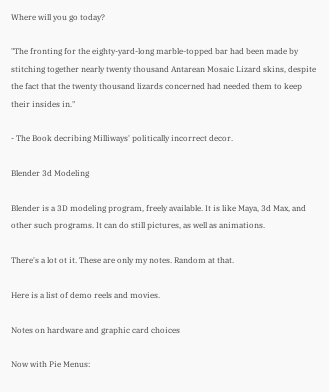Where will you go today?

"The fronting for the eighty-yard-long marble-topped bar had been made by stitching together nearly twenty thousand Antarean Mosaic Lizard skins, despite the fact that the twenty thousand lizards concerned had needed them to keep their insides in."

- The Book decribing Milliways' politically incorrect decor.

Blender 3d Modeling

Blender is a 3D modeling program, freely available. It is like Maya, 3d Max, and other such programs. It can do still pictures, as well as animations.

There's a lot ot it. These are only my notes. Random at that.

Here is a list of demo reels and movies.

Notes on hardware and graphic card choices

Now with Pie Menus: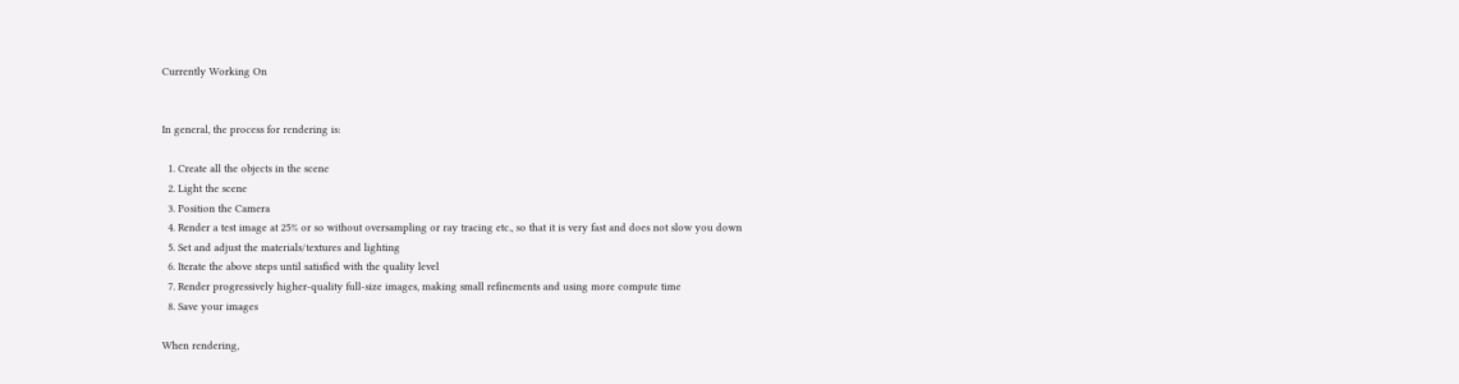Currently Working On


In general, the process for rendering is:

  1. Create all the objects in the scene
  2. Light the scene
  3. Position the Camera
  4. Render a test image at 25% or so without oversampling or ray tracing etc., so that it is very fast and does not slow you down
  5. Set and adjust the materials/textures and lighting
  6. Iterate the above steps until satisfied with the quality level
  7. Render progressively higher-quality full-size images, making small refinements and using more compute time
  8. Save your images

When rendering,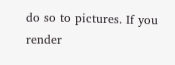do so to pictures. If you render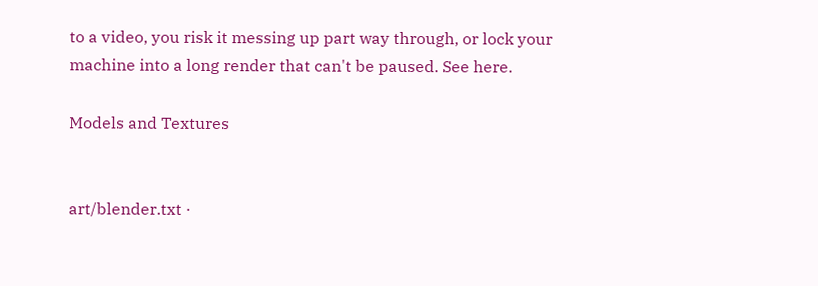to a video, you risk it messing up part way through, or lock your machine into a long render that can't be paused. See here.

Models and Textures


art/blender.txt ·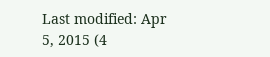Last modified: Apr 5, 2015 (4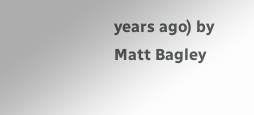years ago) by Matt Bagley